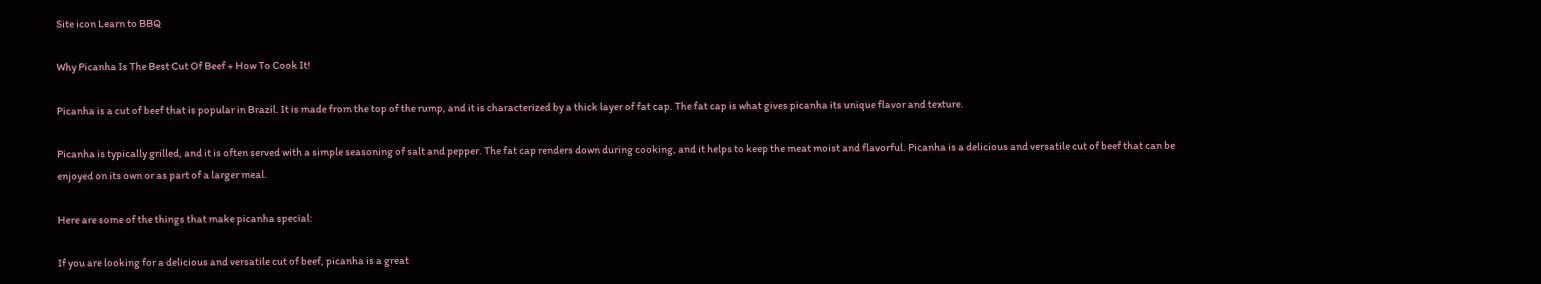Site icon Learn to BBQ

Why Picanha Is The Best Cut Of Beef + How To Cook It!

Picanha is a cut of beef that is popular in Brazil. It is made from the top of the rump, and it is characterized by a thick layer of fat cap. The fat cap is what gives picanha its unique flavor and texture.

Picanha is typically grilled, and it is often served with a simple seasoning of salt and pepper. The fat cap renders down during cooking, and it helps to keep the meat moist and flavorful. Picanha is a delicious and versatile cut of beef that can be enjoyed on its own or as part of a larger meal.

Here are some of the things that make picanha special:

If you are looking for a delicious and versatile cut of beef, picanha is a great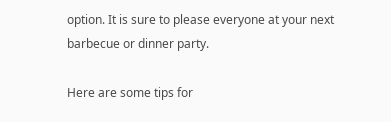option. It is sure to please everyone at your next barbecue or dinner party.

Here are some tips for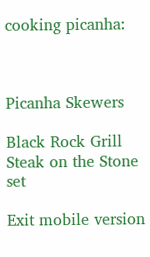cooking picanha:



Picanha Skewers

Black Rock Grill Steak on the Stone set

Exit mobile version